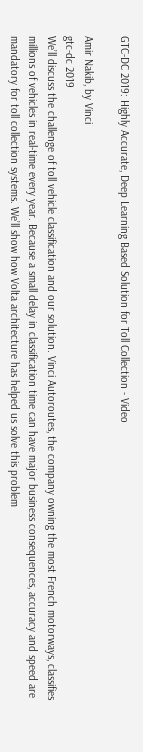GTC-DC 2019: Highly Accurate, Deep Learning Based Solution for Toll Collection - Video

Amir Nakib, by Vinci
gtc-dc 2019
We’ll discuss the challenge of toll vehicle classification and our solution. Vinci Autoroutes, the company owning the most French motorways, classifies millions of vehicles in real-time every year. Because a small delay in classification time can have major business consequences, accuracy and speed are mandatory for toll collection systems. We’ll show how Volta architecture has helped us solve this problem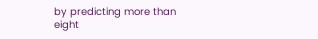by predicting more than eight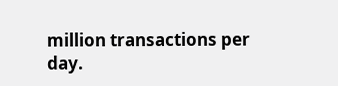million transactions per day.